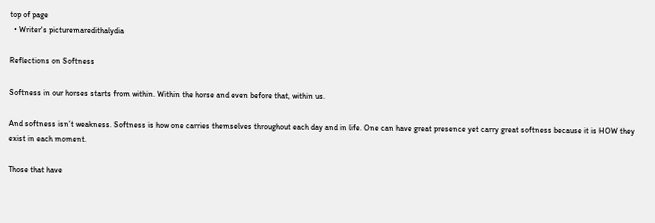top of page
  • Writer's picturemaredithalydia

Reflections on Softness

Softness in our horses starts from within. Within the horse and even before that, within us.

And softness isn’t weakness. Softness is how one carries themselves throughout each day and in life. One can have great presence yet carry great softness because it is HOW they exist in each moment.

Those that have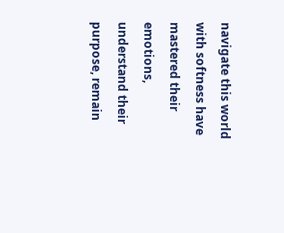navigate this world with softness have mastered their emotions, understand their purpose, remain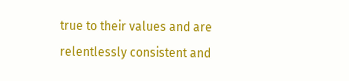true to their values and are relentlessly consistent and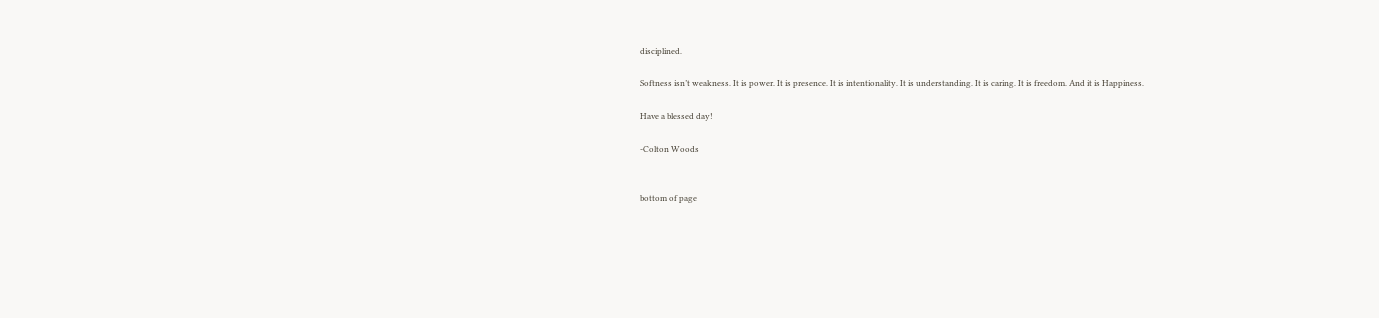disciplined.

Softness isn’t weakness. It is power. It is presence. It is intentionality. It is understanding. It is caring. It is freedom. And it is Happiness.

Have a blessed day!

-Colton Woods


bottom of page